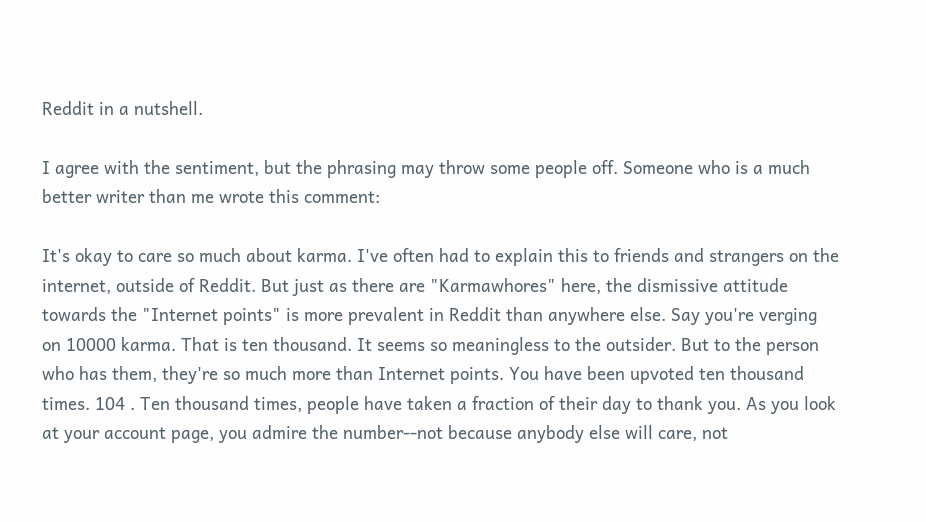Reddit in a nutshell.

I agree with the sentiment, but the phrasing may throw some people off. Someone who is a much better writer than me wrote this comment:

It's okay to care so much about karma. I've often had to explain this to friends and strangers on the internet, outside of Reddit. But just as there are "Karmawhores" here, the dismissive attitude towards the "Internet points" is more prevalent in Reddit than anywhere else. Say you're verging on 10000 karma. That is ten thousand. It seems so meaningless to the outsider. But to the person who has them, they're so much more than Internet points. You have been upvoted ten thousand times. 104 . Ten thousand times, people have taken a fraction of their day to thank you. As you look at your account page, you admire the number--not because anybody else will care, not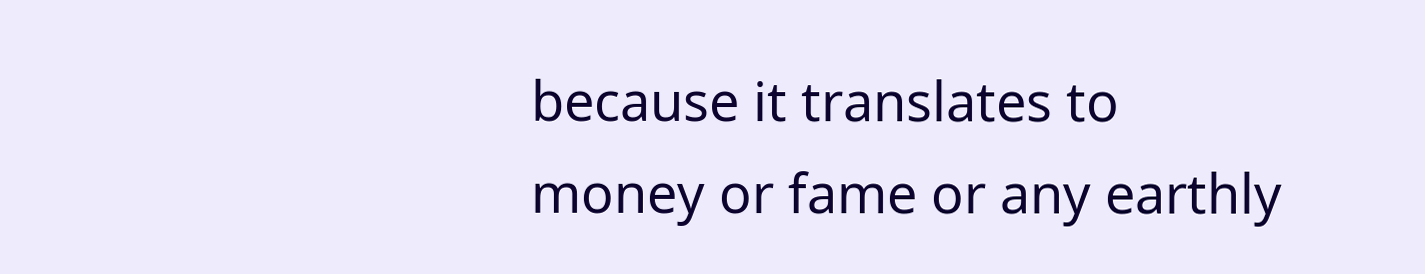because it translates to money or fame or any earthly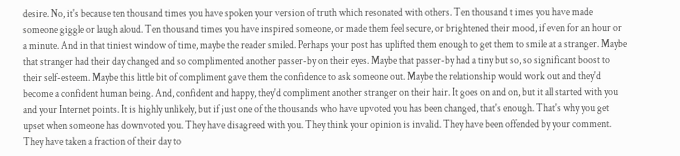desire. No, it's because ten thousand times you have spoken your version of truth which resonated with others. Ten thousand t imes you have made someone giggle or laugh aloud. Ten thousand times you have inspired someone, or made them feel secure, or brightened their mood, if even for an hour or a minute. And in that tiniest window of time, maybe the reader smiled. Perhaps your post has uplifted them enough to get them to smile at a stranger. Maybe that stranger had their day changed and so complimented another passer-by on their eyes. Maybe that passer-by had a tiny but so, so significant boost to their self-esteem. Maybe this little bit of compliment gave them the confidence to ask someone out. Maybe the relationship would work out and they'd become a confident human being. And, confident and happy, they'd compliment another stranger on their hair. It goes on and on, but it all started with you and your Internet points. It is highly unlikely, but if just one of the thousands who have upvoted you has been changed, that's enough. That's why you get upset when someone has downvoted you. They have disagreed with you. They think your opinion is invalid. They have been offended by your comment. They have taken a fraction of their day to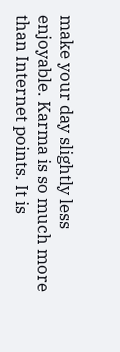make your day slightly less enjoyable. Karma is so much more than Internet points. It is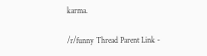karma.

/r/funny Thread Parent Link -